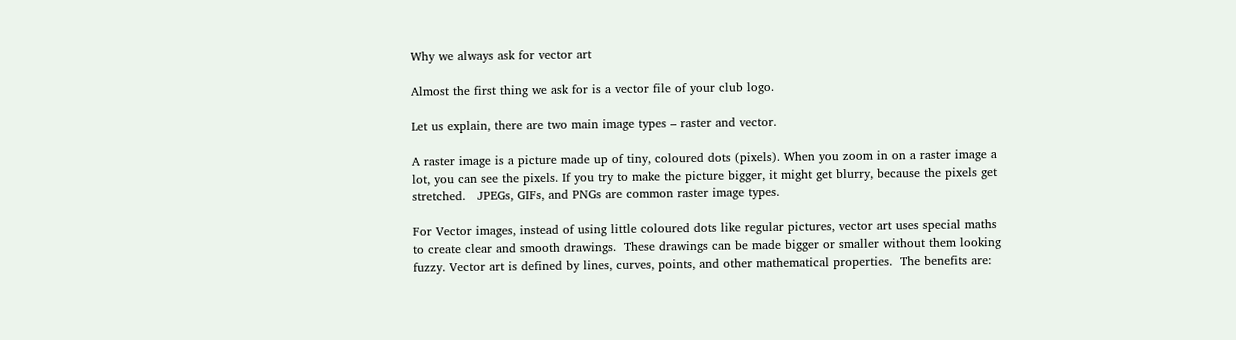Why we always ask for vector art

Almost the first thing we ask for is a vector file of your club logo.

Let us explain, there are two main image types – raster and vector.

A raster image is a picture made up of tiny, coloured dots (pixels). When you zoom in on a raster image a lot, you can see the pixels. If you try to make the picture bigger, it might get blurry, because the pixels get stretched.   JPEGs, GIFs, and PNGs are common raster image types.

For Vector images, instead of using little coloured dots like regular pictures, vector art uses special maths to create clear and smooth drawings.  These drawings can be made bigger or smaller without them looking fuzzy. Vector art is defined by lines, curves, points, and other mathematical properties.  The benefits are: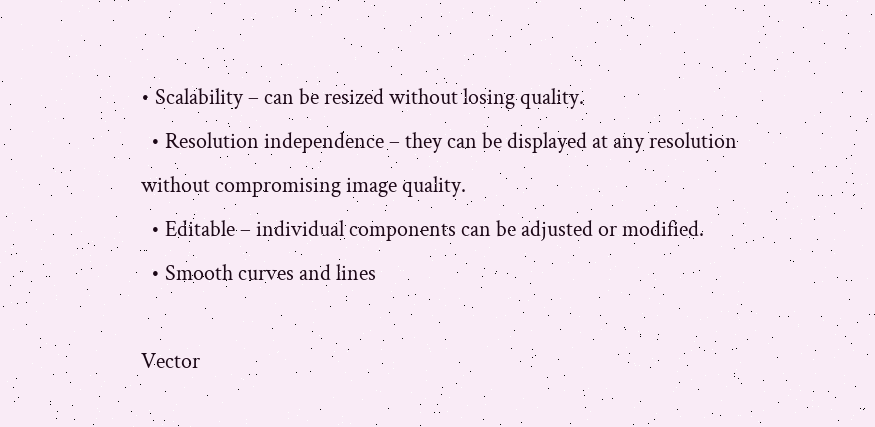• Scalability – can be resized without losing quality.
  • Resolution independence – they can be displayed at any resolution without compromising image quality.
  • Editable – individual components can be adjusted or modified.
  • Smooth curves and lines

Vector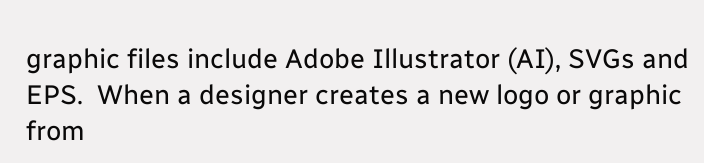graphic files include Adobe Illustrator (AI), SVGs and EPS.  When a designer creates a new logo or graphic from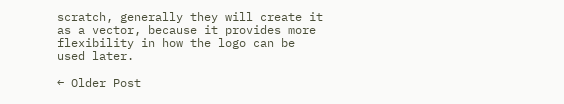scratch, generally they will create it as a vector, because it provides more flexibility in how the logo can be used later.

← Older Post